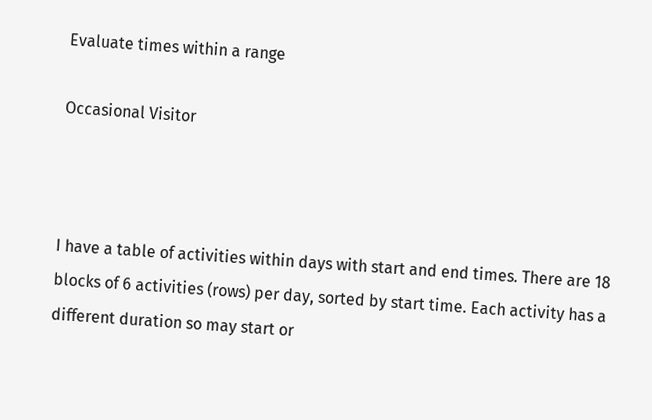Evaluate times within a range

Occasional Visitor



I have a table of activities within days with start and end times. There are 18 blocks of 6 activities (rows) per day, sorted by start time. Each activity has a different duration so may start or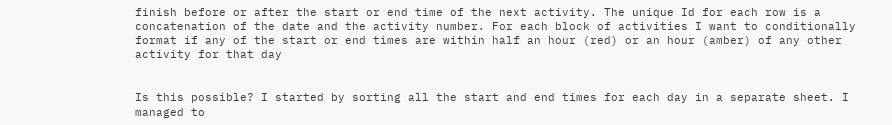finish before or after the start or end time of the next activity. The unique Id for each row is a concatenation of the date and the activity number. For each block of activities I want to conditionally format if any of the start or end times are within half an hour (red) or an hour (amber) of any other activity for that day


Is this possible? I started by sorting all the start and end times for each day in a separate sheet. I managed to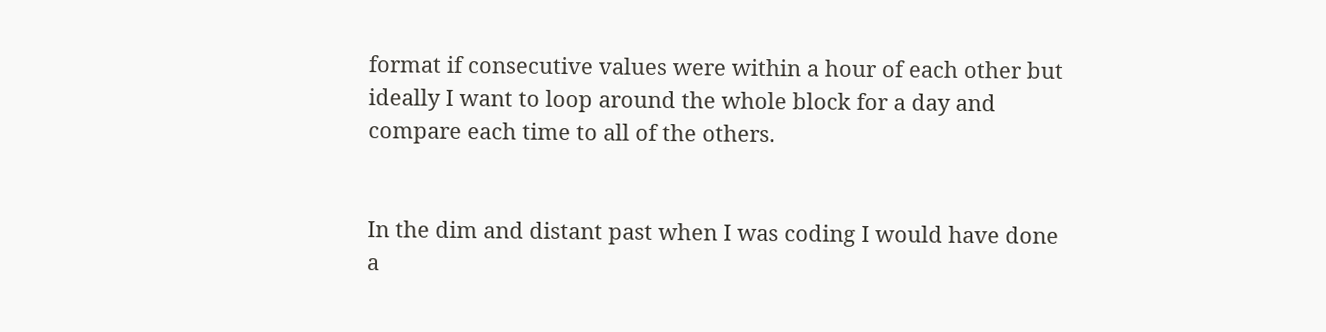format if consecutive values were within a hour of each other but ideally I want to loop around the whole block for a day and compare each time to all of the others.


In the dim and distant past when I was coding I would have done a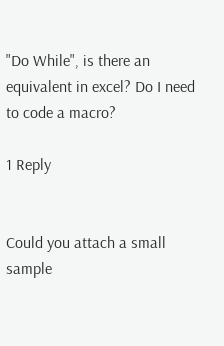"Do While", is there an equivalent in excel? Do I need to code a macro?

1 Reply


Could you attach a small sample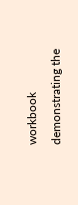workbook demonstrating the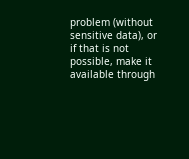problem (without sensitive data), or if that is not possible, make it available through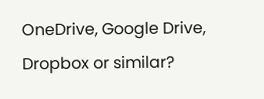OneDrive, Google Drive, Dropbox or similar?